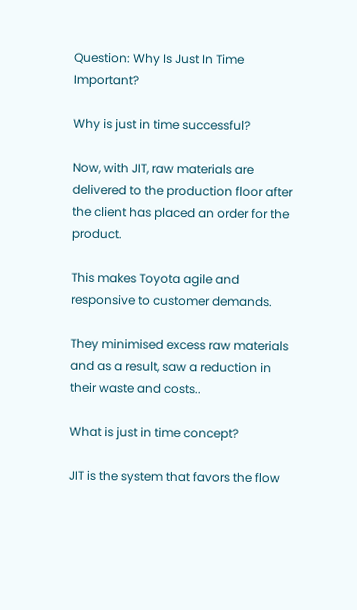Question: Why Is Just In Time Important?

Why is just in time successful?

Now, with JIT, raw materials are delivered to the production floor after the client has placed an order for the product.

This makes Toyota agile and responsive to customer demands.

They minimised excess raw materials and as a result, saw a reduction in their waste and costs..

What is just in time concept?

JIT is the system that favors the flow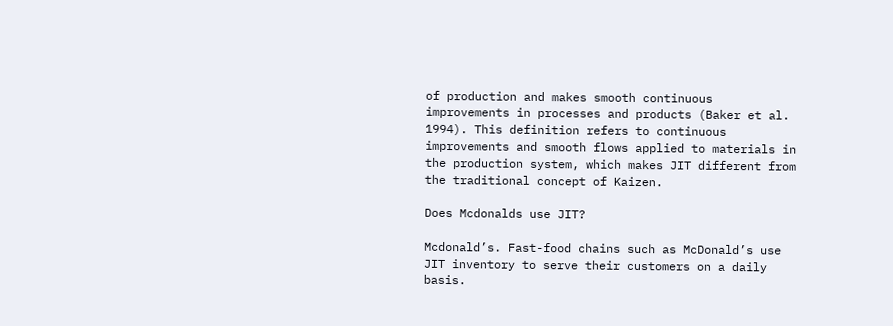of production and makes smooth continuous improvements in processes and products (Baker et al. 1994). This definition refers to continuous improvements and smooth flows applied to materials in the production system, which makes JIT different from the traditional concept of Kaizen.

Does Mcdonalds use JIT?

Mcdonald’s. Fast-food chains such as McDonald’s use JIT inventory to serve their customers on a daily basis.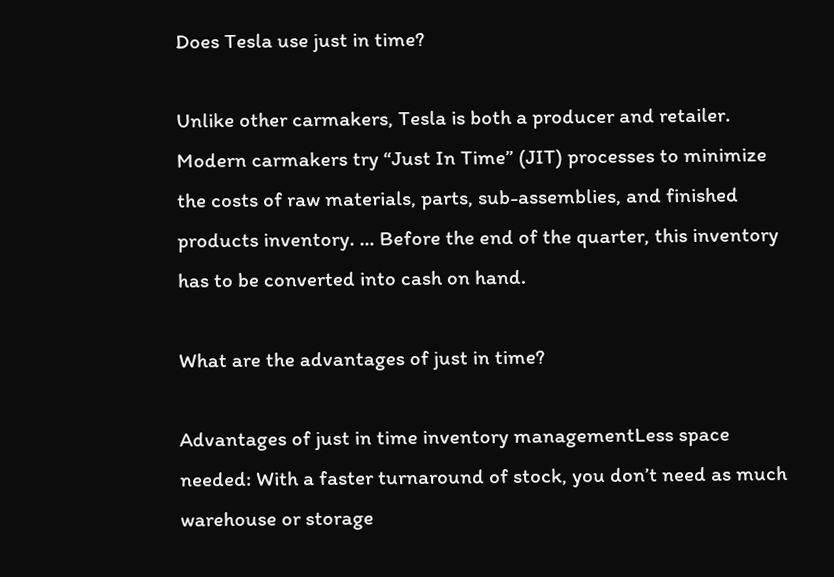Does Tesla use just in time?

Unlike other carmakers, Tesla is both a producer and retailer. Modern carmakers try “Just In Time” (JIT) processes to minimize the costs of raw materials, parts, sub-assemblies, and finished products inventory. … Before the end of the quarter, this inventory has to be converted into cash on hand.

What are the advantages of just in time?

Advantages of just in time inventory managementLess space needed: With a faster turnaround of stock, you don’t need as much warehouse or storage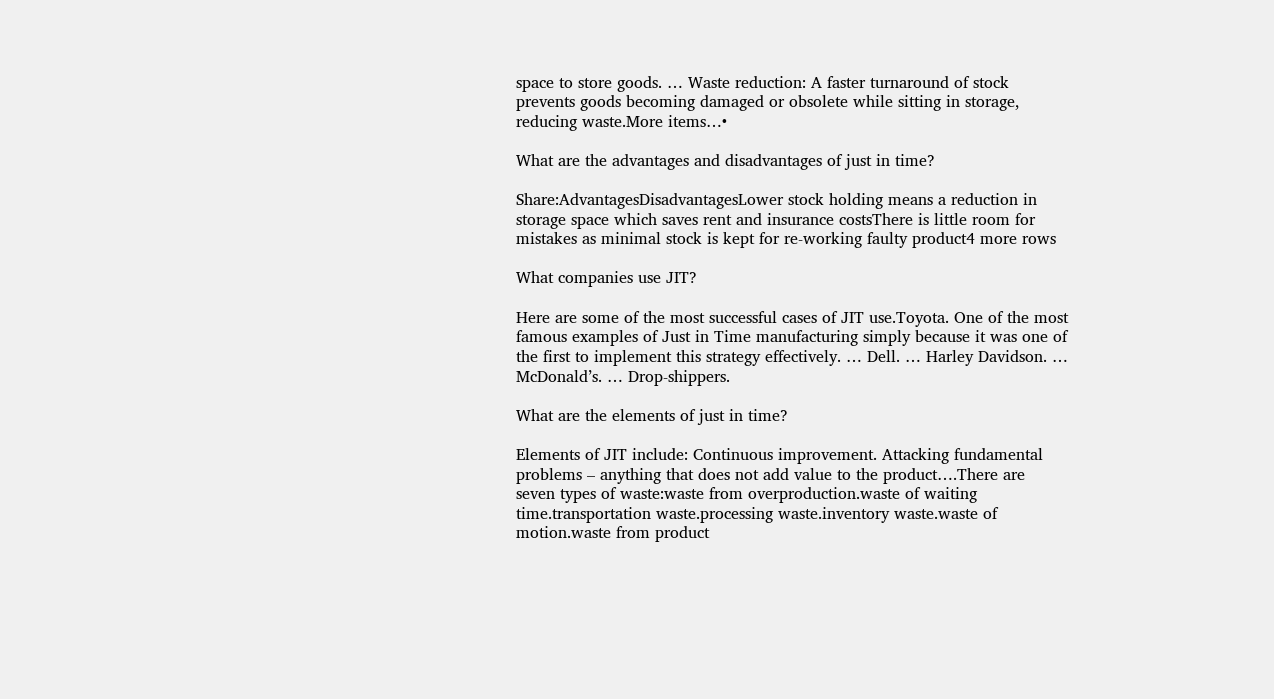space to store goods. … Waste reduction: A faster turnaround of stock prevents goods becoming damaged or obsolete while sitting in storage, reducing waste.More items…•

What are the advantages and disadvantages of just in time?

Share:AdvantagesDisadvantagesLower stock holding means a reduction in storage space which saves rent and insurance costsThere is little room for mistakes as minimal stock is kept for re-working faulty product4 more rows

What companies use JIT?

Here are some of the most successful cases of JIT use.Toyota. One of the most famous examples of Just in Time manufacturing simply because it was one of the first to implement this strategy effectively. … Dell. … Harley Davidson. … McDonald’s. … Drop-shippers.

What are the elements of just in time?

Elements of JIT include: Continuous improvement. Attacking fundamental problems – anything that does not add value to the product….There are seven types of waste:waste from overproduction.waste of waiting time.transportation waste.processing waste.inventory waste.waste of motion.waste from product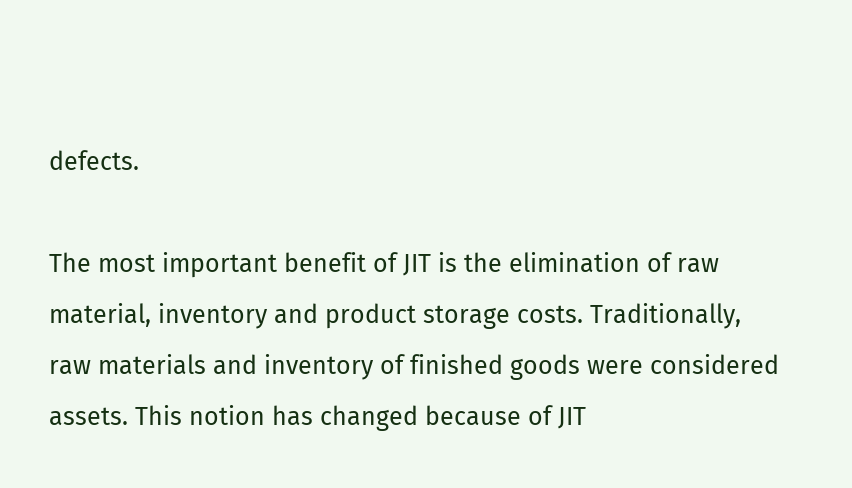defects.

The most important benefit of JIT is the elimination of raw material, inventory and product storage costs. Traditionally, raw materials and inventory of finished goods were considered assets. This notion has changed because of JIT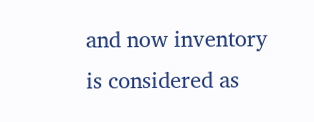and now inventory is considered as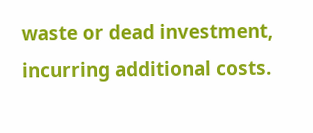waste or dead investment, incurring additional costs.